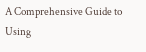A Comprehensive Guide to Using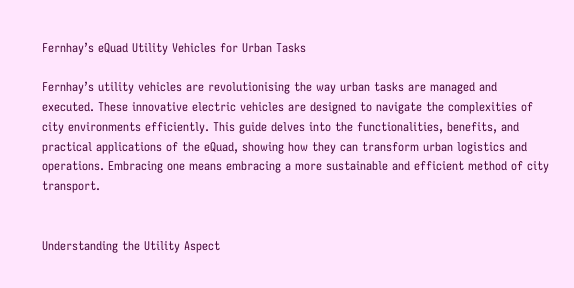Fernhay’s eQuad Utility Vehicles for Urban Tasks

Fernhay’s utility vehicles are revolutionising the way urban tasks are managed and executed. These innovative electric vehicles are designed to navigate the complexities of city environments efficiently. This guide delves into the functionalities, benefits, and practical applications of the eQuad, showing how they can transform urban logistics and operations. Embracing one means embracing a more sustainable and efficient method of city transport.


Understanding the Utility Aspect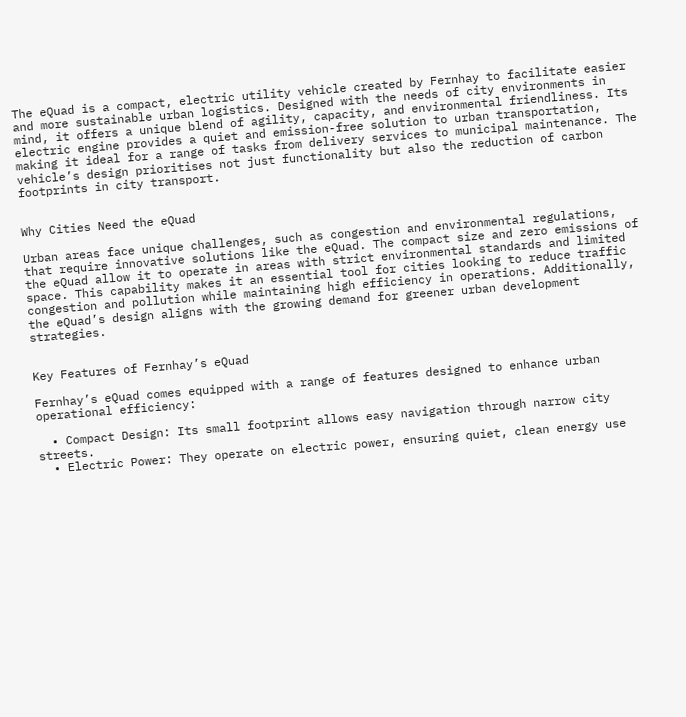The eQuad is a compact, electric utility vehicle created by Fernhay to facilitate easier and more sustainable urban logistics. Designed with the needs of city environments in mind, it offers a unique blend of agility, capacity, and environmental friendliness. Its electric engine provides a quiet and emission-free solution to urban transportation, making it ideal for a range of tasks from delivery services to municipal maintenance. The vehicle’s design prioritises not just functionality but also the reduction of carbon footprints in city transport.


Why Cities Need the eQuad

Urban areas face unique challenges, such as congestion and environmental regulations, that require innovative solutions like the eQuad. The compact size and zero emissions of the eQuad allow it to operate in areas with strict environmental standards and limited space. This capability makes it an essential tool for cities looking to reduce traffic congestion and pollution while maintaining high efficiency in operations. Additionally, the eQuad’s design aligns with the growing demand for greener urban development strategies.


Key Features of Fernhay’s eQuad

Fernhay’s eQuad comes equipped with a range of features designed to enhance urban operational efficiency:

  • Compact Design: Its small footprint allows easy navigation through narrow city streets.
  • Electric Power: They operate on electric power, ensuring quiet, clean energy use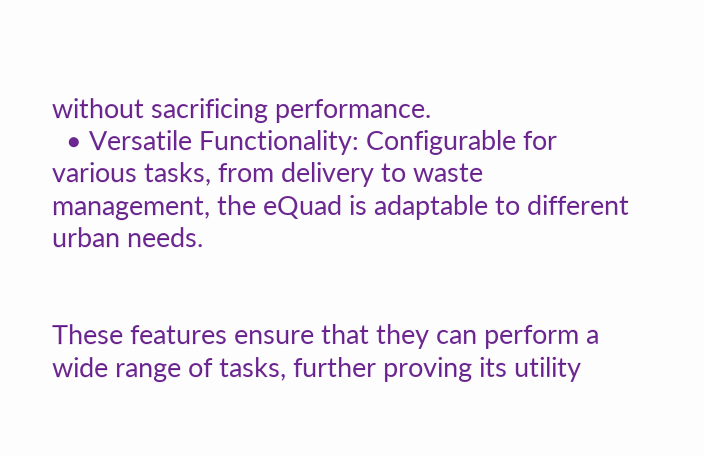without sacrificing performance.
  • Versatile Functionality: Configurable for various tasks, from delivery to waste management, the eQuad is adaptable to different urban needs.


These features ensure that they can perform a wide range of tasks, further proving its utility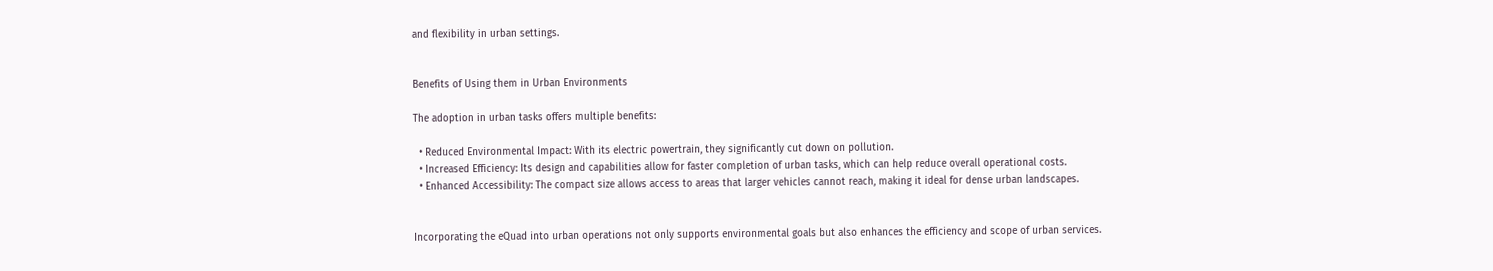and flexibility in urban settings.


Benefits of Using them in Urban Environments

The adoption in urban tasks offers multiple benefits:

  • Reduced Environmental Impact: With its electric powertrain, they significantly cut down on pollution.
  • Increased Efficiency: Its design and capabilities allow for faster completion of urban tasks, which can help reduce overall operational costs.
  • Enhanced Accessibility: The compact size allows access to areas that larger vehicles cannot reach, making it ideal for dense urban landscapes.


Incorporating the eQuad into urban operations not only supports environmental goals but also enhances the efficiency and scope of urban services.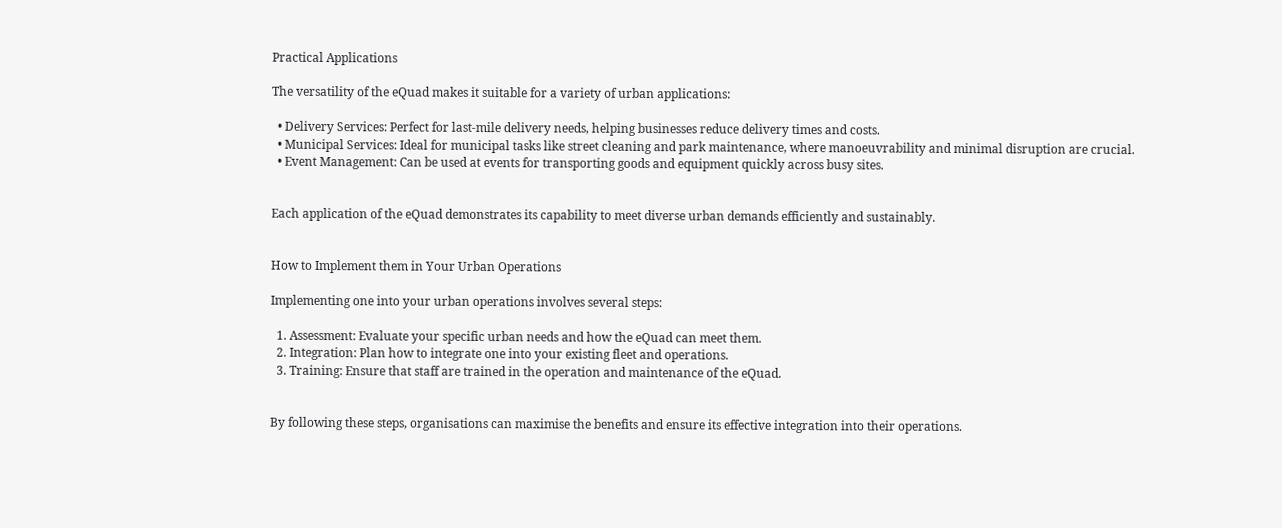Practical Applications

The versatility of the eQuad makes it suitable for a variety of urban applications:

  • Delivery Services: Perfect for last-mile delivery needs, helping businesses reduce delivery times and costs.
  • Municipal Services: Ideal for municipal tasks like street cleaning and park maintenance, where manoeuvrability and minimal disruption are crucial.
  • Event Management: Can be used at events for transporting goods and equipment quickly across busy sites.


Each application of the eQuad demonstrates its capability to meet diverse urban demands efficiently and sustainably.


How to Implement them in Your Urban Operations

Implementing one into your urban operations involves several steps:

  1. Assessment: Evaluate your specific urban needs and how the eQuad can meet them.
  2. Integration: Plan how to integrate one into your existing fleet and operations.
  3. Training: Ensure that staff are trained in the operation and maintenance of the eQuad.


By following these steps, organisations can maximise the benefits and ensure its effective integration into their operations.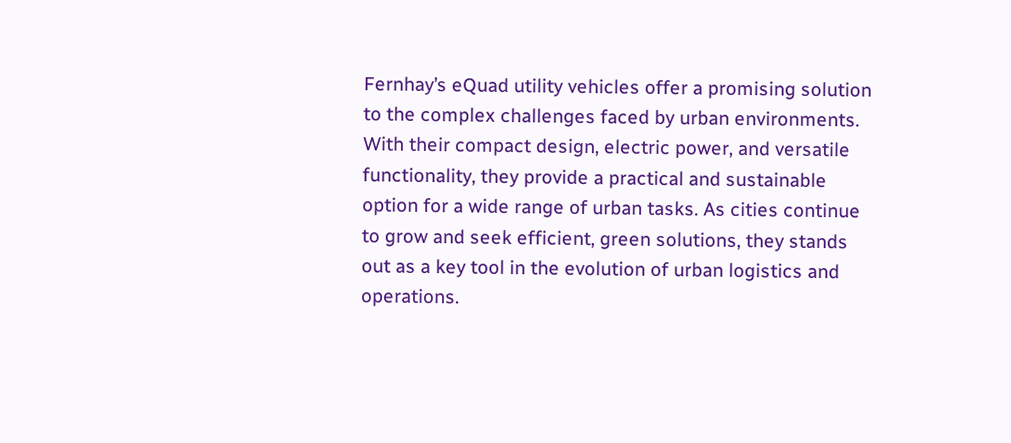Fernhay’s eQuad utility vehicles offer a promising solution to the complex challenges faced by urban environments. With their compact design, electric power, and versatile functionality, they provide a practical and sustainable option for a wide range of urban tasks. As cities continue to grow and seek efficient, green solutions, they stands out as a key tool in the evolution of urban logistics and operations.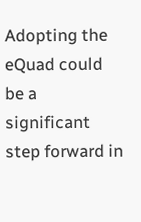Adopting the eQuad could be a significant step forward in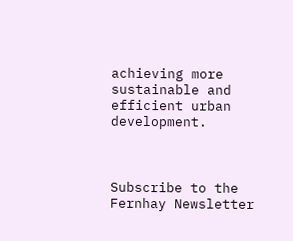achieving more sustainable and efficient urban development.



Subscribe to the
Fernhay Newsletter